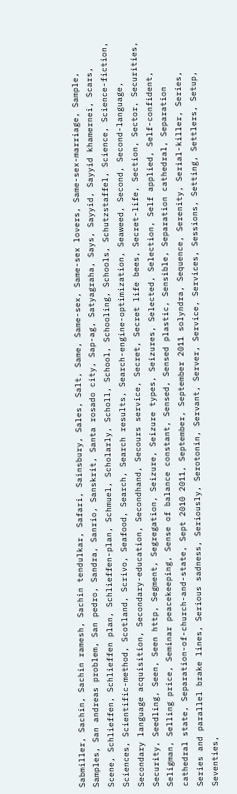Sabmiller, Sachin, Sachin ramesh, Sachin tendulkar, Safari, Sainsbury, Sales, Salt, Same, Same-sex, Same-sex lovers, Same-sex-marriage, Sample, Samples, San andreas problem, San pedro, Sandra, Sanrio, Sanskrit, Santa rosado city, Sap-ag, Satyagraha, Says, Sayyid, Sayyid khamernei, Scars, Scene, Schlieffen, Schlieffen plan, Schlieffen-plan, Schmuel, Scholarly, Scholl, School, Schooling, Schools, Schutzstaffel, Science, Science-fiction, Sciences, Scientific-method, Scotland, Scrivo, Seafood, Search, Search results, Search-engine-optimization, Seaweed, Second, Second-language, Secondary language acquisition, Secondary-education, Secondhand, Secours service, Secret, Secret life bees, Secret-life, Section, Sector, Securities, Security, Seedling, Seen, Seen http, Segment, Segregation, Seizure, Seizure types, Seizures, Selected, Selection, Self applied, Self-confident, Seligman, Selling price, Seminar peacekeeping, Sense of balance constant, Sensed, Sensed plastic, Sensible, Separation cathedral, Separation cathedral state, Separation-of-church-and-state, Sept 2010 2011, September, September 2011 solyndra, Sequence, Serenity, Serial-killer, Series, Series and parallel brake lines, Serious sadness, Seriously, Serotonin, Servant, Server, Service, Services, Sessions, Setting, Settlers, Setup, Seventies,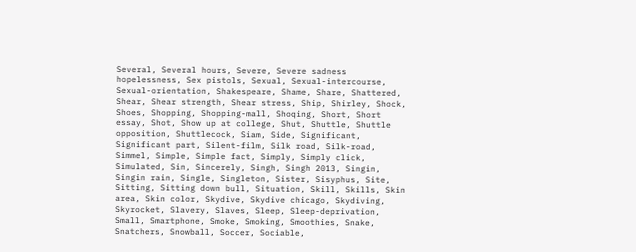Several, Several hours, Severe, Severe sadness hopelessness, Sex pistols, Sexual, Sexual-intercourse, Sexual-orientation, Shakespeare, Shame, Share, Shattered, Shear, Shear strength, Shear stress, Ship, Shirley, Shock, Shoes, Shopping, Shopping-mall, Shoqing, Short, Short essay, Shot, Show up at college, Shut, Shuttle, Shuttle opposition, Shuttlecock, Siam, Side, Significant, Significant part, Silent-film, Silk road, Silk-road, Simmel, Simple, Simple fact, Simply, Simply click, Simulated, Sin, Sincerely, Singh, Singh 2013, Singin, Singin rain, Single, Singleton, Sister, Sisyphus, Site, Sitting, Sitting down bull, Situation, Skill, Skills, Skin area, Skin color, Skydive, Skydive chicago, Skydiving, Skyrocket, Slavery, Slaves, Sleep, Sleep-deprivation, Small, Smartphone, Smoke, Smoking, Smoothies, Snake, Snatchers, Snowball, Soccer, Sociable,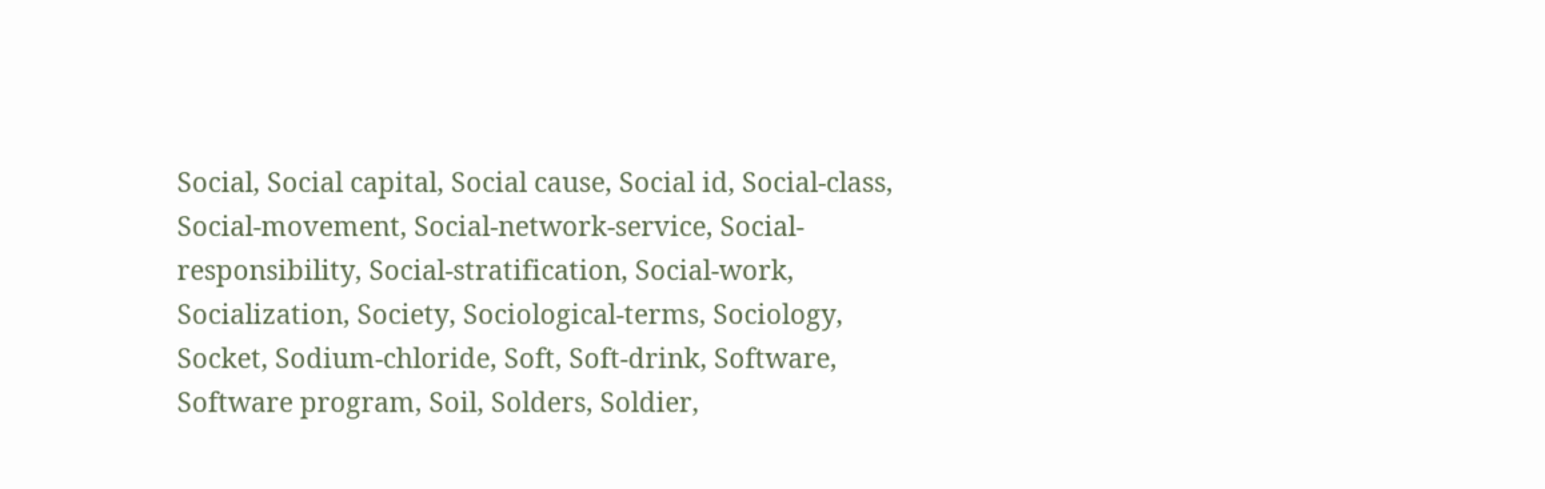Social, Social capital, Social cause, Social id, Social-class, Social-movement, Social-network-service, Social-responsibility, Social-stratification, Social-work, Socialization, Society, Sociological-terms, Sociology, Socket, Sodium-chloride, Soft, Soft-drink, Software, Software program, Soil, Solders, Soldier,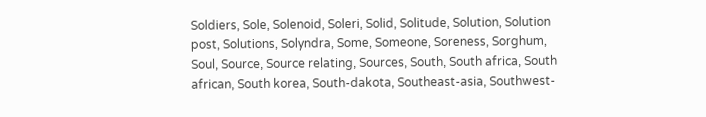Soldiers, Sole, Solenoid, Soleri, Solid, Solitude, Solution, Solution post, Solutions, Solyndra, Some, Someone, Soreness, Sorghum, Soul, Source, Source relating, Sources, South, South africa, South african, South korea, South-dakota, Southeast-asia, Southwest-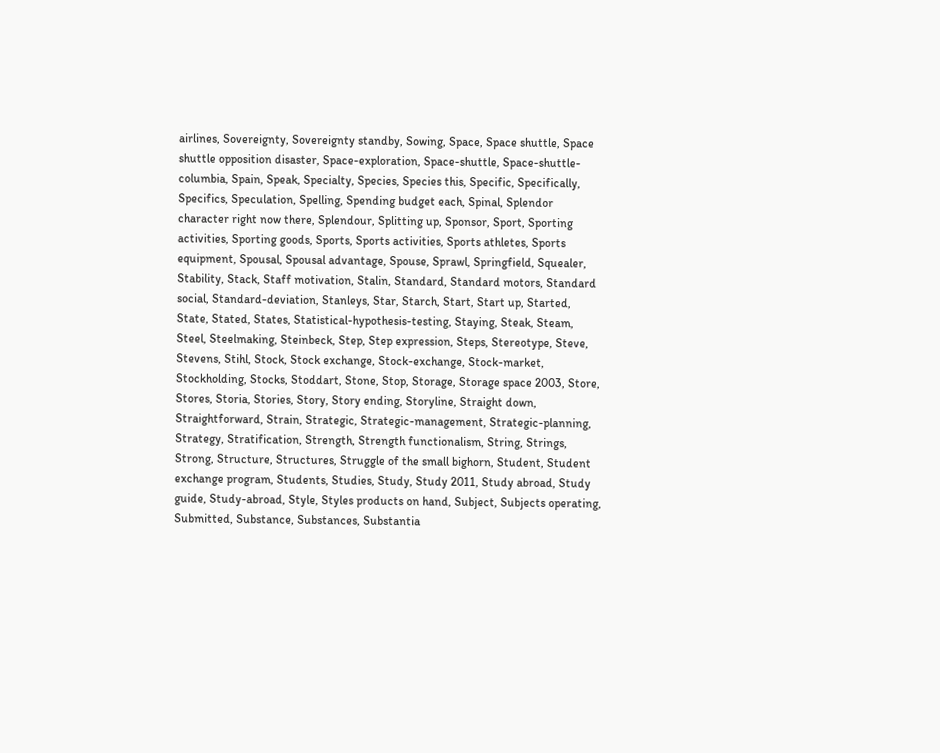airlines, Sovereignty, Sovereignty standby, Sowing, Space, Space shuttle, Space shuttle opposition disaster, Space-exploration, Space-shuttle, Space-shuttle-columbia, Spain, Speak, Specialty, Species, Species this, Specific, Specifically, Specifics, Speculation, Spelling, Spending budget each, Spinal, Splendor character right now there, Splendour, Splitting up, Sponsor, Sport, Sporting activities, Sporting goods, Sports, Sports activities, Sports athletes, Sports equipment, Spousal, Spousal advantage, Spouse, Sprawl, Springfield, Squealer, Stability, Stack, Staff motivation, Stalin, Standard, Standard motors, Standard social, Standard-deviation, Stanleys, Star, Starch, Start, Start up, Started, State, Stated, States, Statistical-hypothesis-testing, Staying, Steak, Steam, Steel, Steelmaking, Steinbeck, Step, Step expression, Steps, Stereotype, Steve, Stevens, Stihl, Stock, Stock exchange, Stock-exchange, Stock-market, Stockholding, Stocks, Stoddart, Stone, Stop, Storage, Storage space 2003, Store, Stores, Storia, Stories, Story, Story ending, Storyline, Straight down, Straightforward, Strain, Strategic, Strategic-management, Strategic-planning, Strategy, Stratification, Strength, Strength functionalism, String, Strings, Strong, Structure, Structures, Struggle of the small bighorn, Student, Student exchange program, Students, Studies, Study, Study 2011, Study abroad, Study guide, Study-abroad, Style, Styles products on hand, Subject, Subjects operating, Submitted, Substance, Substances, Substantia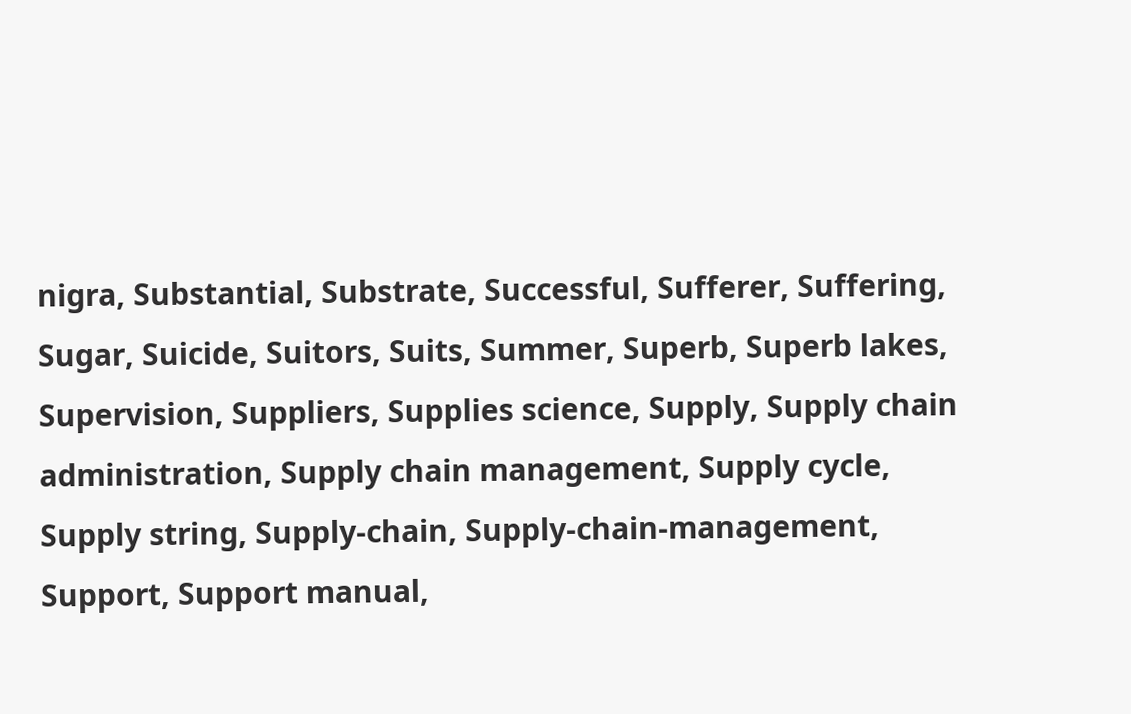nigra, Substantial, Substrate, Successful, Sufferer, Suffering, Sugar, Suicide, Suitors, Suits, Summer, Superb, Superb lakes, Supervision, Suppliers, Supplies science, Supply, Supply chain administration, Supply chain management, Supply cycle, Supply string, Supply-chain, Supply-chain-management, Support, Support manual,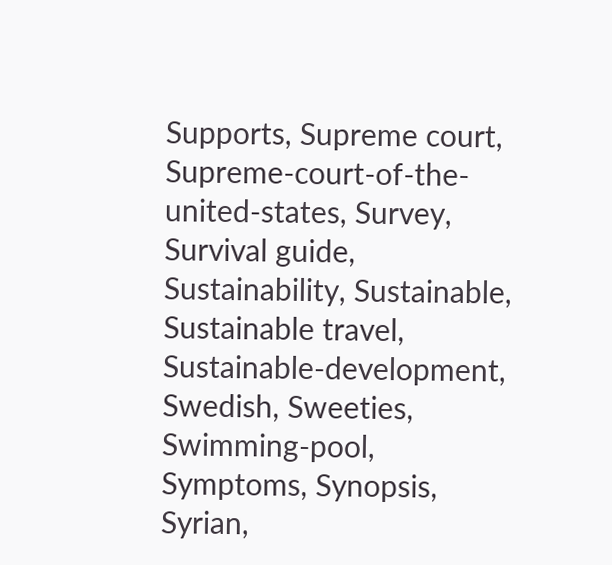Supports, Supreme court, Supreme-court-of-the-united-states, Survey, Survival guide, Sustainability, Sustainable, Sustainable travel, Sustainable-development, Swedish, Sweeties, Swimming-pool, Symptoms, Synopsis, Syrian,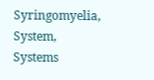Syringomyelia, System, Systems